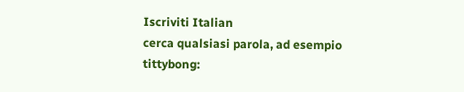Iscriviti Italian
cerca qualsiasi parola, ad esempio tittybong: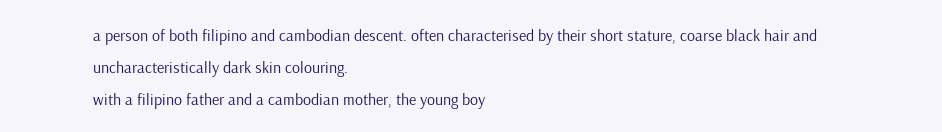a person of both filipino and cambodian descent. often characterised by their short stature, coarse black hair and uncharacteristically dark skin colouring.
with a filipino father and a cambodian mother, the young boy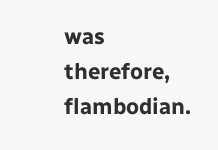was therefore, flambodian.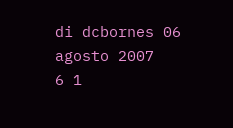di dcbornes 06 agosto 2007
6 1